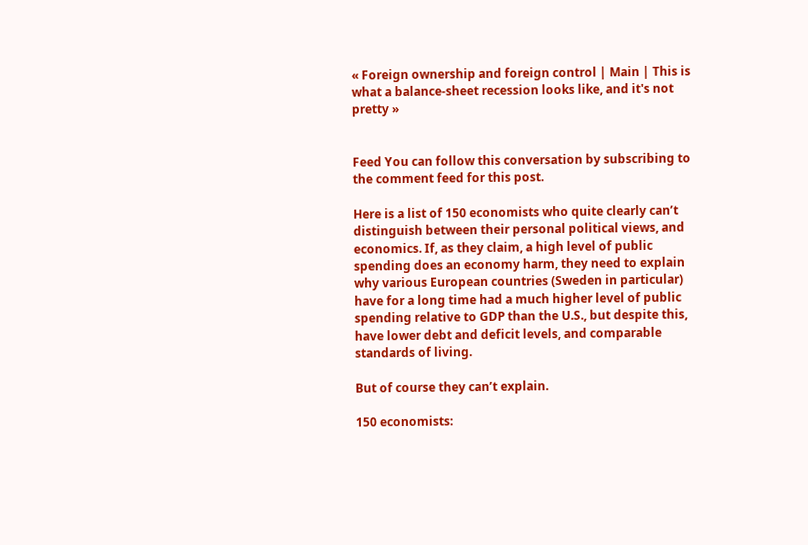« Foreign ownership and foreign control | Main | This is what a balance-sheet recession looks like, and it's not pretty »


Feed You can follow this conversation by subscribing to the comment feed for this post.

Here is a list of 150 economists who quite clearly can’t distinguish between their personal political views, and economics. If, as they claim, a high level of public spending does an economy harm, they need to explain why various European countries (Sweden in particular) have for a long time had a much higher level of public spending relative to GDP than the U.S., but despite this, have lower debt and deficit levels, and comparable standards of living.

But of course they can’t explain.

150 economists: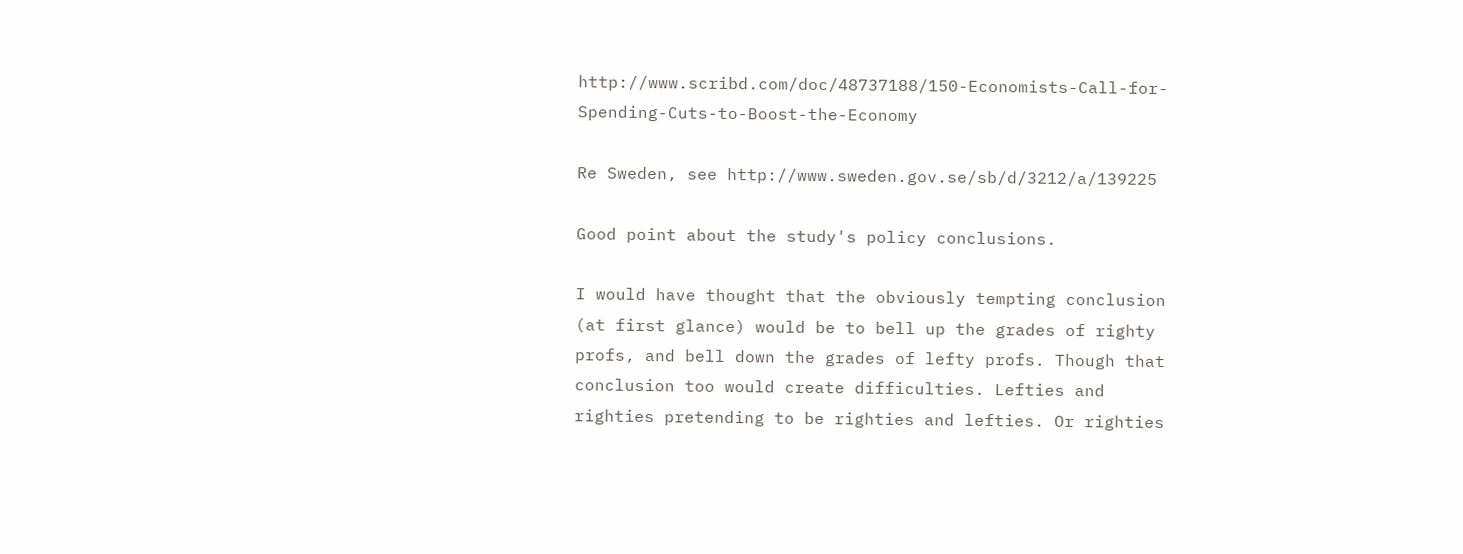http://www.scribd.com/doc/48737188/150-Economists-Call-for-Spending-Cuts-to-Boost-the-Economy

Re Sweden, see http://www.sweden.gov.se/sb/d/3212/a/139225

Good point about the study's policy conclusions.

I would have thought that the obviously tempting conclusion (at first glance) would be to bell up the grades of righty profs, and bell down the grades of lefty profs. Though that conclusion too would create difficulties. Lefties and righties pretending to be righties and lefties. Or righties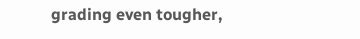grading even tougher,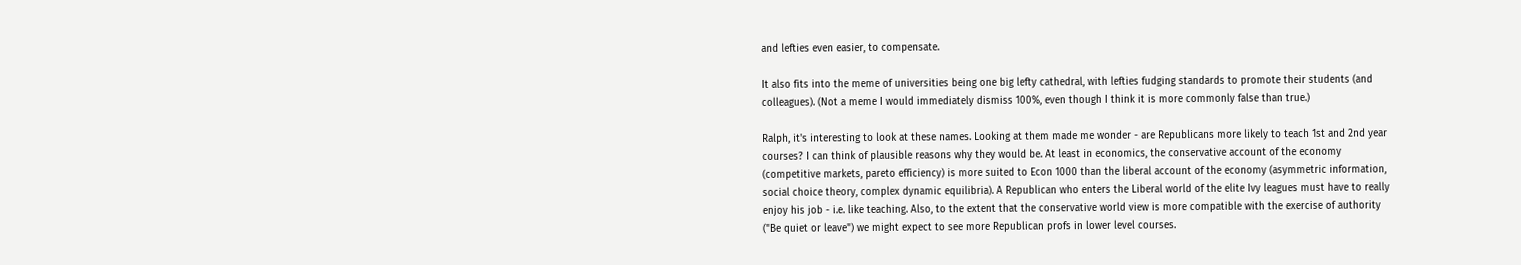and lefties even easier, to compensate.

It also fits into the meme of universities being one big lefty cathedral, with lefties fudging standards to promote their students (and colleagues). (Not a meme I would immediately dismiss 100%, even though I think it is more commonly false than true.)

Ralph, it's interesting to look at these names. Looking at them made me wonder - are Republicans more likely to teach 1st and 2nd year courses? I can think of plausible reasons why they would be. At least in economics, the conservative account of the economy (competitive markets, pareto efficiency) is more suited to Econ 1000 than the liberal account of the economy (asymmetric information, social choice theory, complex dynamic equilibria). A Republican who enters the Liberal world of the elite Ivy leagues must have to really enjoy his job - i.e. like teaching. Also, to the extent that the conservative world view is more compatible with the exercise of authority ("Be quiet or leave") we might expect to see more Republican profs in lower level courses.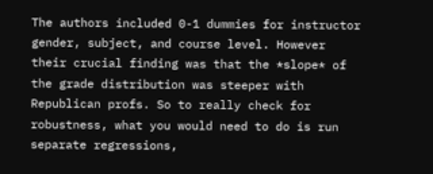The authors included 0-1 dummies for instructor gender, subject, and course level. However their crucial finding was that the *slope* of the grade distribution was steeper with Republican profs. So to really check for robustness, what you would need to do is run separate regressions,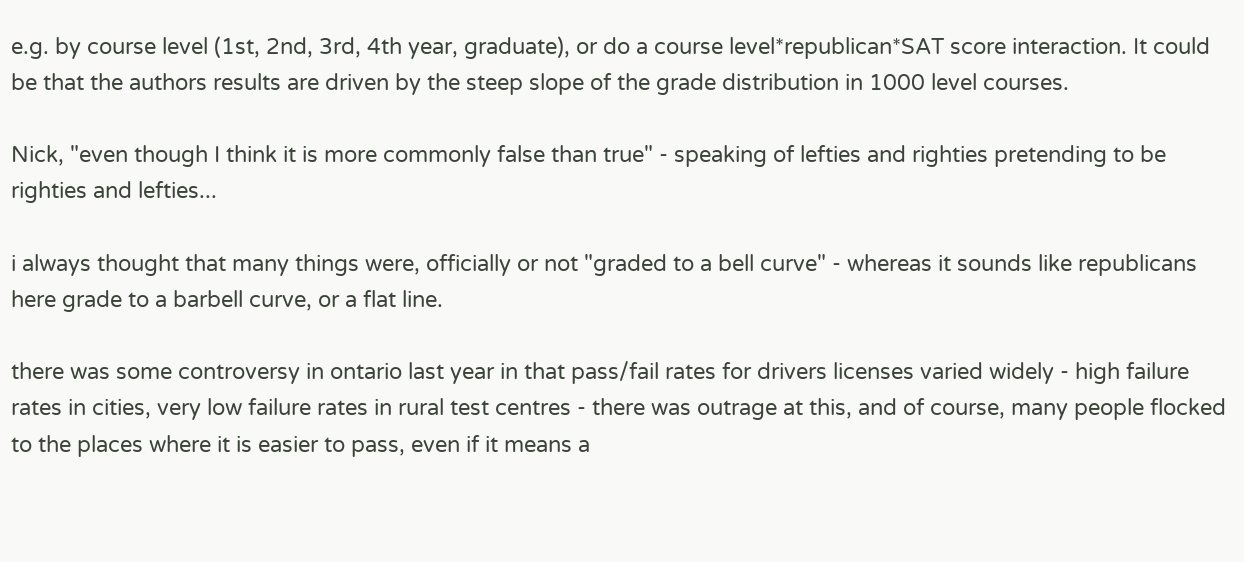e.g. by course level (1st, 2nd, 3rd, 4th year, graduate), or do a course level*republican*SAT score interaction. It could be that the authors results are driven by the steep slope of the grade distribution in 1000 level courses.

Nick, "even though I think it is more commonly false than true" - speaking of lefties and righties pretending to be righties and lefties...

i always thought that many things were, officially or not "graded to a bell curve" - whereas it sounds like republicans here grade to a barbell curve, or a flat line.

there was some controversy in ontario last year in that pass/fail rates for drivers licenses varied widely - high failure rates in cities, very low failure rates in rural test centres - there was outrage at this, and of course, many people flocked to the places where it is easier to pass, even if it means a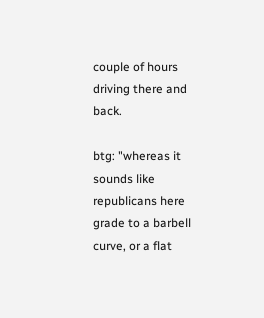couple of hours driving there and back.

btg: "whereas it sounds like republicans here grade to a barbell curve, or a flat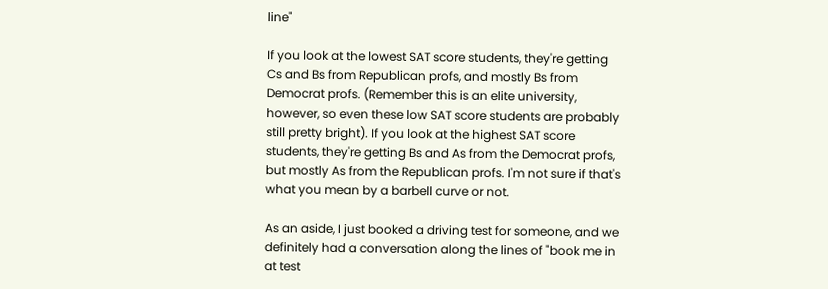line"

If you look at the lowest SAT score students, they're getting Cs and Bs from Republican profs, and mostly Bs from Democrat profs. (Remember this is an elite university, however, so even these low SAT score students are probably still pretty bright). If you look at the highest SAT score students, they're getting Bs and As from the Democrat profs, but mostly As from the Republican profs. I'm not sure if that's what you mean by a barbell curve or not.

As an aside, I just booked a driving test for someone, and we definitely had a conversation along the lines of "book me in at test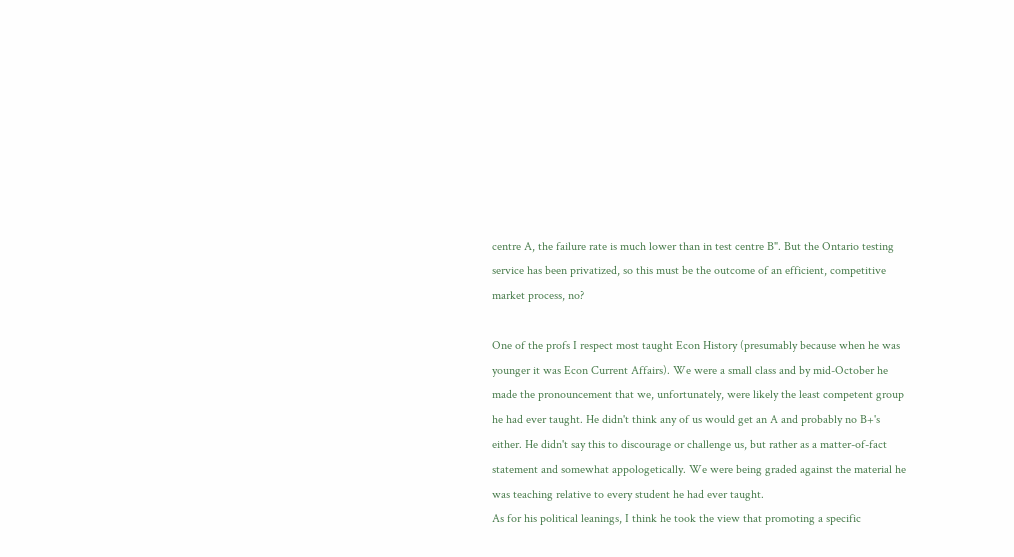centre A, the failure rate is much lower than in test centre B". But the Ontario testing service has been privatized, so this must be the outcome of an efficient, competitive market process, no?

One of the profs I respect most taught Econ History (presumably because when he was younger it was Econ Current Affairs). We were a small class and by mid-October he made the pronouncement that we, unfortunately, were likely the least competent group he had ever taught. He didn't think any of us would get an A and probably no B+'s either. He didn't say this to discourage or challenge us, but rather as a matter-of-fact statement and somewhat appologetically. We were being graded against the material he was teaching relative to every student he had ever taught.
As for his political leanings, I think he took the view that promoting a specific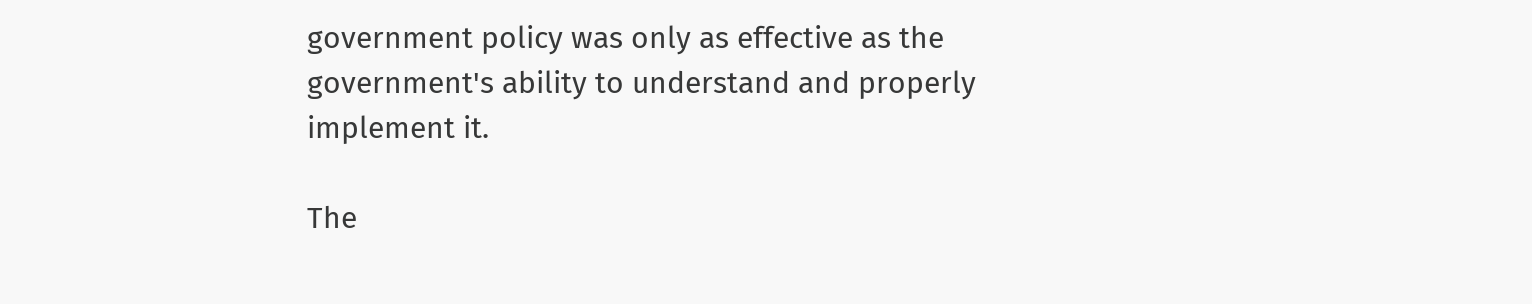government policy was only as effective as the government's ability to understand and properly implement it.

The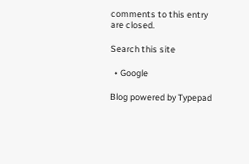comments to this entry are closed.

Search this site

  • Google

Blog powered by Typepad